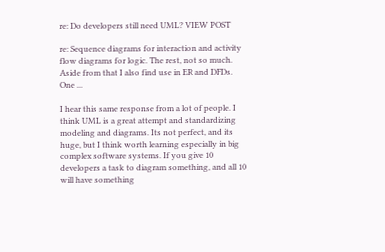re: Do developers still need UML? VIEW POST

re: Sequence diagrams for interaction and activity flow diagrams for logic. The rest, not so much. Aside from that I also find use in ER and DFDs. One ...

I hear this same response from a lot of people. I think UML is a great attempt and standardizing modeling and diagrams. Its not perfect, and its huge, but I think worth learning especially in big complex software systems. If you give 10 developers a task to diagram something, and all 10 will have something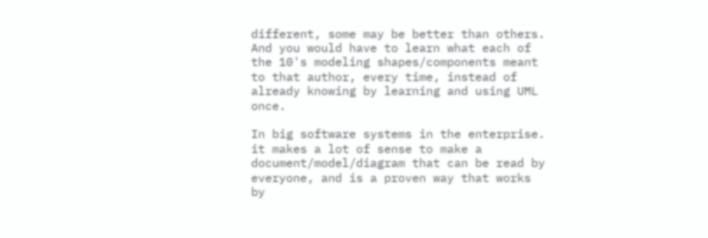different, some may be better than others. And you would have to learn what each of the 10's modeling shapes/components meant to that author, every time, instead of already knowing by learning and using UML once.

In big software systems in the enterprise. it makes a lot of sense to make a document/model/diagram that can be read by everyone, and is a proven way that works by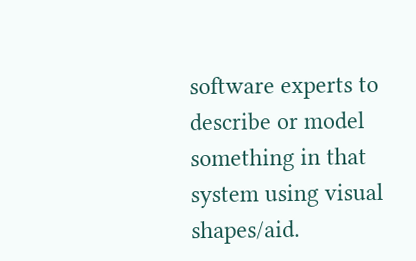software experts to describe or model something in that system using visual shapes/aid.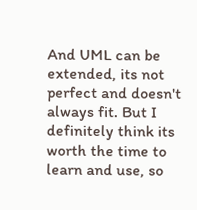And UML can be extended, its not perfect and doesn't always fit. But I definitely think its worth the time to learn and use, so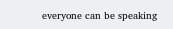everyone can be speaking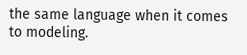the same language when it comes to modeling.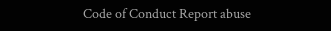Code of Conduct Report abuse